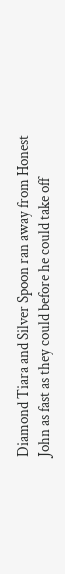Diamond Tiara and Silver Spoon ran away from Honest John as fast as they could before he could take off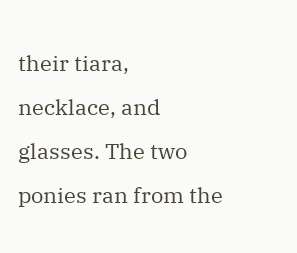their tiara, necklace, and glasses. The two ponies ran from the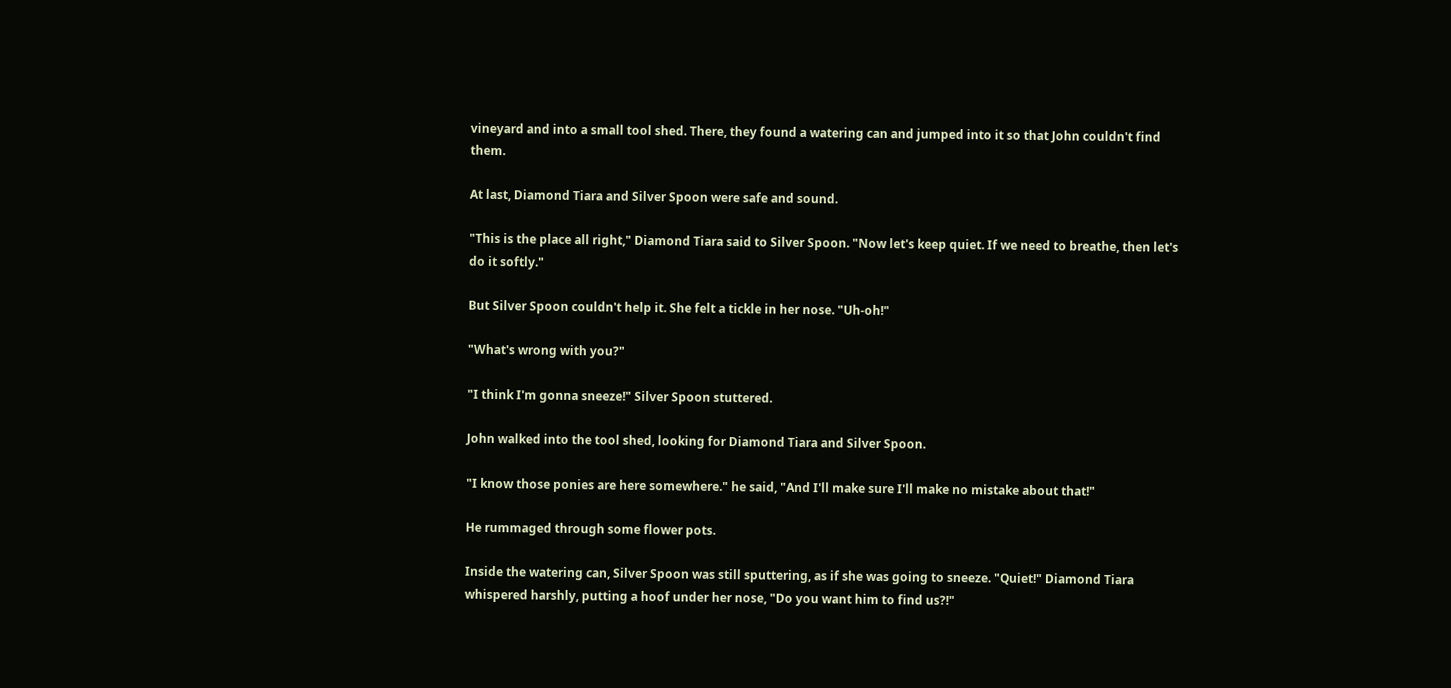vineyard and into a small tool shed. There, they found a watering can and jumped into it so that John couldn't find them.

At last, Diamond Tiara and Silver Spoon were safe and sound.

"This is the place all right," Diamond Tiara said to Silver Spoon. "Now let's keep quiet. If we need to breathe, then let's do it softly."

But Silver Spoon couldn't help it. She felt a tickle in her nose. "Uh-oh!"

"What's wrong with you?"

"I think I'm gonna sneeze!" Silver Spoon stuttered.

John walked into the tool shed, looking for Diamond Tiara and Silver Spoon.

"I know those ponies are here somewhere." he said, "And I'll make sure I'll make no mistake about that!"

He rummaged through some flower pots.

Inside the watering can, Silver Spoon was still sputtering, as if she was going to sneeze. "Quiet!" Diamond Tiara whispered harshly, putting a hoof under her nose, "Do you want him to find us?!"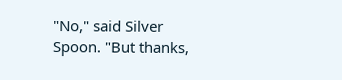"No," said Silver Spoon. "But thanks,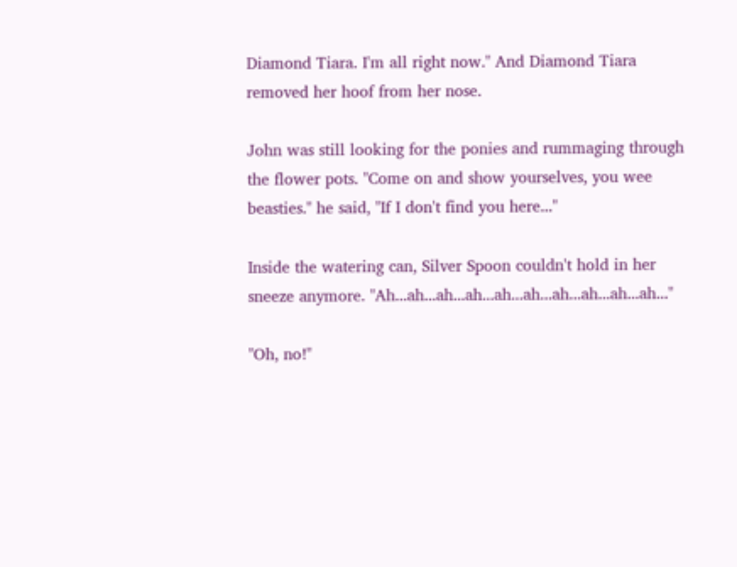Diamond Tiara. I'm all right now." And Diamond Tiara removed her hoof from her nose.

John was still looking for the ponies and rummaging through the flower pots. "Come on and show yourselves, you wee beasties." he said, "If I don't find you here..."

Inside the watering can, Silver Spoon couldn't hold in her sneeze anymore. "Ah...ah...ah...ah...ah...ah...ah...ah...ah...ah..."

"Oh, no!"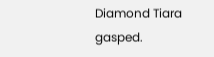Diamond Tiara gasped.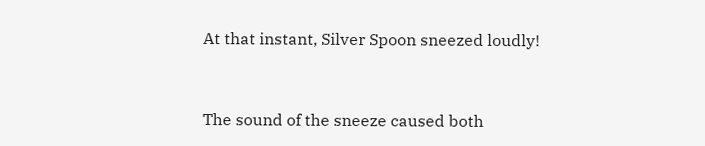At that instant, Silver Spoon sneezed loudly!


The sound of the sneeze caused both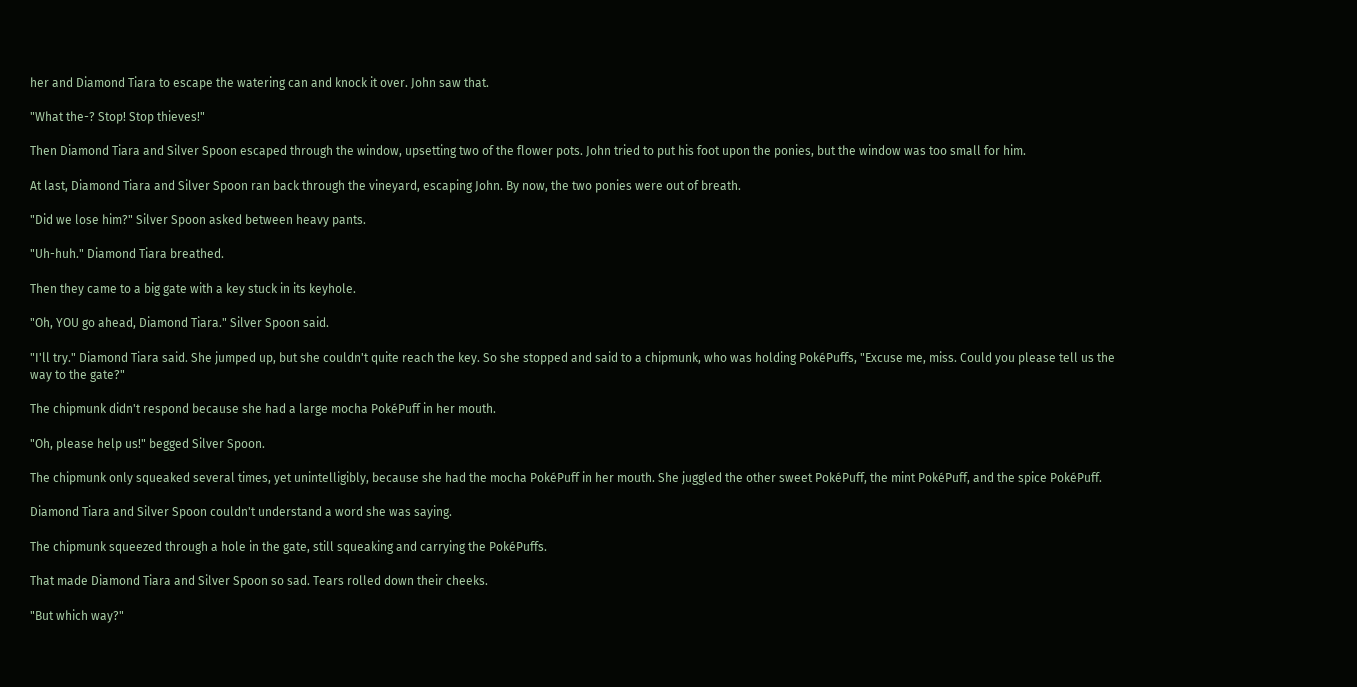her and Diamond Tiara to escape the watering can and knock it over. John saw that.

"What the-? Stop! Stop thieves!"

Then Diamond Tiara and Silver Spoon escaped through the window, upsetting two of the flower pots. John tried to put his foot upon the ponies, but the window was too small for him.

At last, Diamond Tiara and Silver Spoon ran back through the vineyard, escaping John. By now, the two ponies were out of breath.

"Did we lose him?" Silver Spoon asked between heavy pants.

"Uh-huh." Diamond Tiara breathed.

Then they came to a big gate with a key stuck in its keyhole.

"Oh, YOU go ahead, Diamond Tiara." Silver Spoon said.

"I'll try." Diamond Tiara said. She jumped up, but she couldn't quite reach the key. So she stopped and said to a chipmunk, who was holding PokéPuffs, "Excuse me, miss. Could you please tell us the way to the gate?"

The chipmunk didn't respond because she had a large mocha PokéPuff in her mouth.

"Oh, please help us!" begged Silver Spoon.

The chipmunk only squeaked several times, yet unintelligibly, because she had the mocha PokéPuff in her mouth. She juggled the other sweet PokéPuff, the mint PokéPuff, and the spice PokéPuff.

Diamond Tiara and Silver Spoon couldn't understand a word she was saying.

The chipmunk squeezed through a hole in the gate, still squeaking and carrying the PokéPuffs.

That made Diamond Tiara and Silver Spoon so sad. Tears rolled down their cheeks.

"But which way?"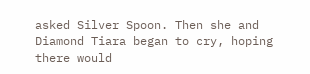asked Silver Spoon. Then she and Diamond Tiara began to cry, hoping there would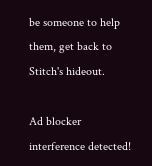be someone to help them, get back to Stitch's hideout.

Ad blocker interference detected!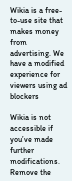Wikia is a free-to-use site that makes money from advertising. We have a modified experience for viewers using ad blockers

Wikia is not accessible if you’ve made further modifications. Remove the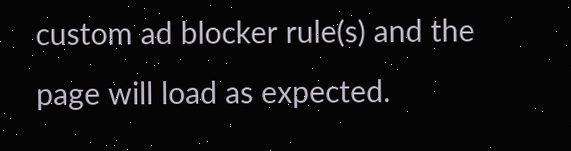custom ad blocker rule(s) and the page will load as expected.